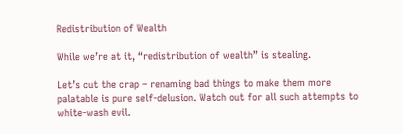Redistribution of Wealth

While we’re at it, “redistribution of wealth” is stealing.

Let’s cut the crap – renaming bad things to make them more palatable is pure self-delusion. Watch out for all such attempts to white-wash evil.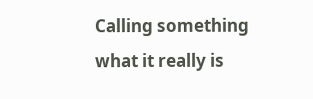Calling something what it really is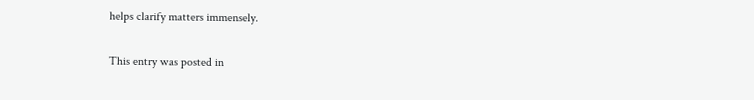helps clarify matters immensely.


This entry was posted in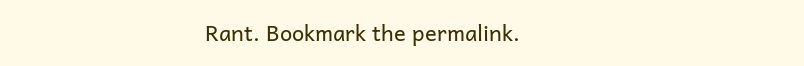Rant. Bookmark the permalink.